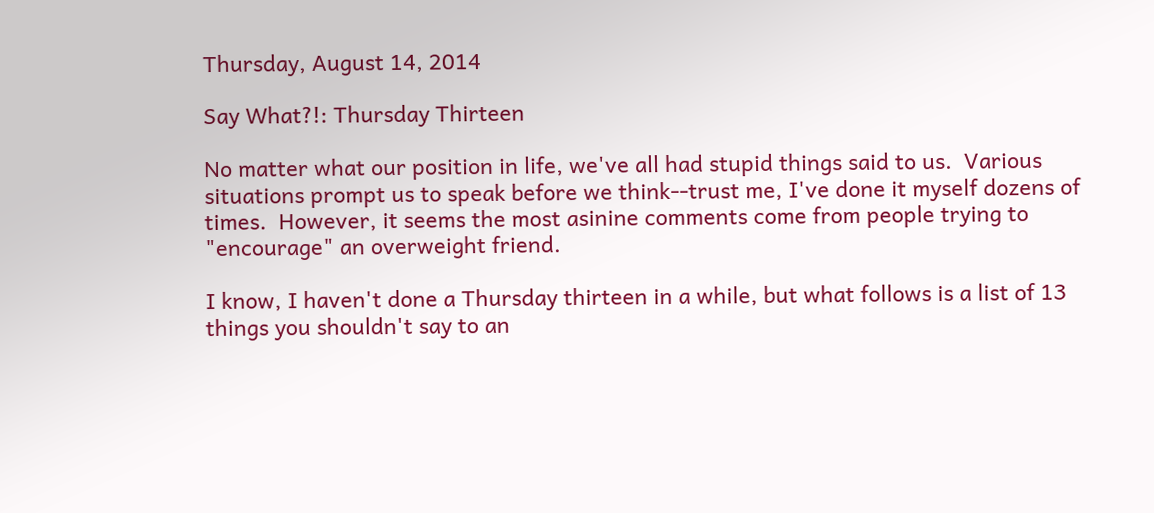Thursday, August 14, 2014

Say What?!: Thursday Thirteen

No matter what our position in life, we've all had stupid things said to us.  Various situations prompt us to speak before we think--trust me, I've done it myself dozens of times.  However, it seems the most asinine comments come from people trying to "encourage" an overweight friend.

I know, I haven't done a Thursday thirteen in a while, but what follows is a list of 13 things you shouldn't say to an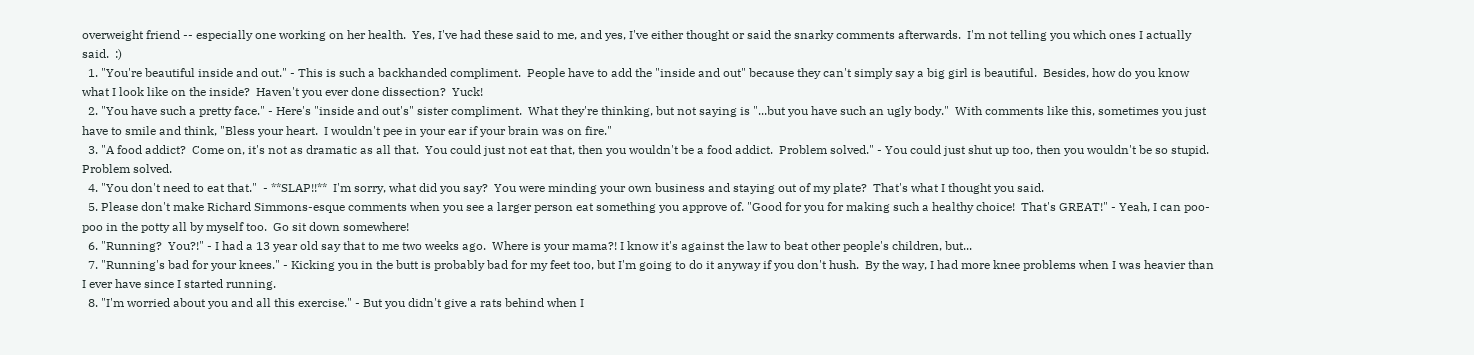overweight friend -- especially one working on her health.  Yes, I've had these said to me, and yes, I've either thought or said the snarky comments afterwards.  I'm not telling you which ones I actually said.  :)
  1. "You're beautiful inside and out." - This is such a backhanded compliment.  People have to add the "inside and out" because they can't simply say a big girl is beautiful.  Besides, how do you know what I look like on the inside?  Haven't you ever done dissection?  Yuck!
  2. "You have such a pretty face." - Here's "inside and out's" sister compliment.  What they're thinking, but not saying is "...but you have such an ugly body."  With comments like this, sometimes you just have to smile and think, "Bless your heart.  I wouldn't pee in your ear if your brain was on fire."
  3. "A food addict?  Come on, it's not as dramatic as all that.  You could just not eat that, then you wouldn't be a food addict.  Problem solved." - You could just shut up too, then you wouldn't be so stupid.  Problem solved.
  4. "You don't need to eat that."  - **SLAP!!**  I'm sorry, what did you say?  You were minding your own business and staying out of my plate?  That's what I thought you said.
  5. Please don't make Richard Simmons-esque comments when you see a larger person eat something you approve of. "Good for you for making such a healthy choice!  That's GREAT!" - Yeah, I can poo-poo in the potty all by myself too.  Go sit down somewhere!
  6. "Running?  You?!" - I had a 13 year old say that to me two weeks ago.  Where is your mama?! I know it's against the law to beat other people's children, but...
  7. "Running's bad for your knees." - Kicking you in the butt is probably bad for my feet too, but I'm going to do it anyway if you don't hush.  By the way, I had more knee problems when I was heavier than I ever have since I started running.
  8. "I'm worried about you and all this exercise." - But you didn't give a rats behind when I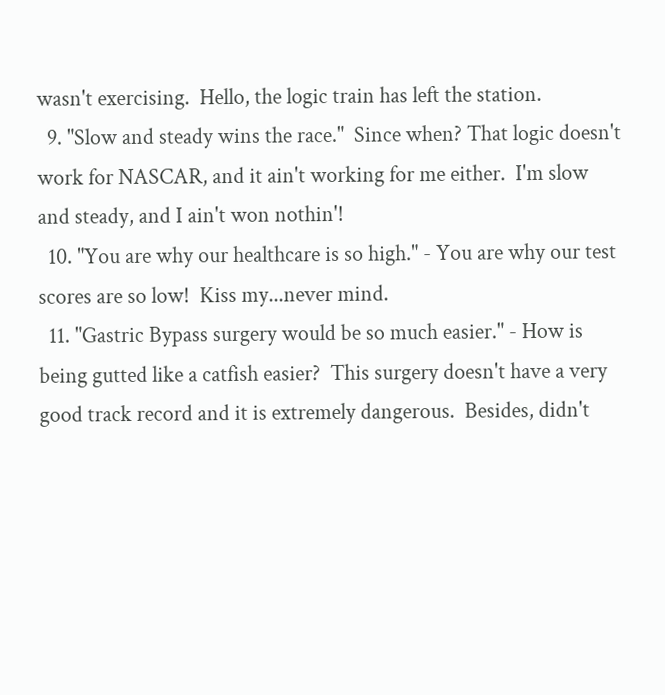wasn't exercising.  Hello, the logic train has left the station.
  9. "Slow and steady wins the race."  Since when? That logic doesn't work for NASCAR, and it ain't working for me either.  I'm slow and steady, and I ain't won nothin'!
  10. "You are why our healthcare is so high." - You are why our test scores are so low!  Kiss my...never mind.
  11. "Gastric Bypass surgery would be so much easier." - How is being gutted like a catfish easier?  This surgery doesn't have a very good track record and it is extremely dangerous.  Besides, didn't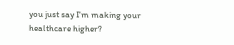you just say I'm making your healthcare higher?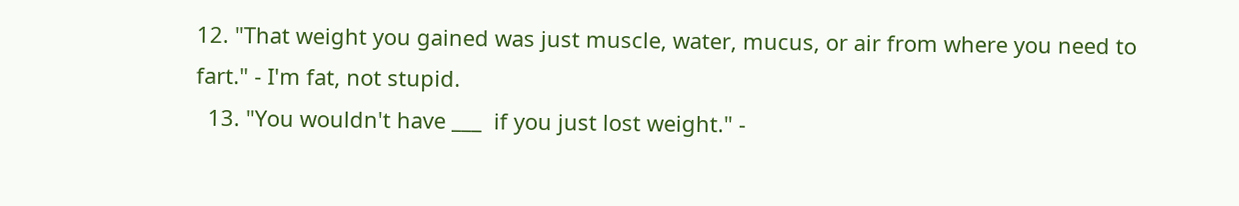12. "That weight you gained was just muscle, water, mucus, or air from where you need to fart." - I'm fat, not stupid.
  13. "You wouldn't have ___  if you just lost weight." -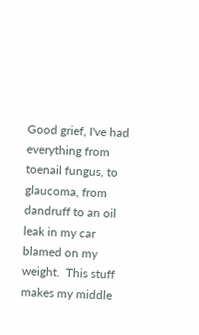Good grief, I've had everything from toenail fungus, to glaucoma, from dandruff to an oil leak in my car blamed on my weight.  This stuff makes my middle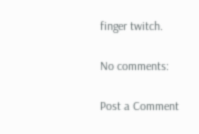finger twitch.

No comments:

Post a Comment